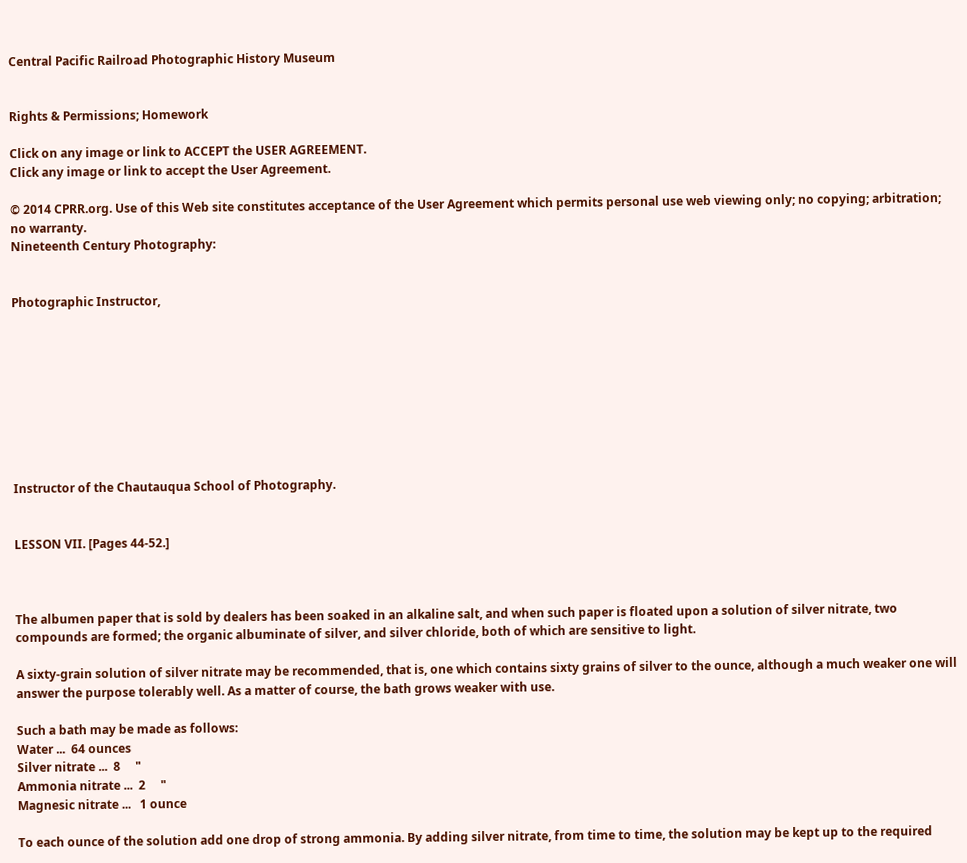Central Pacific Railroad Photographic History Museum


Rights & Permissions; Homework

Click on any image or link to ACCEPT the USER AGREEMENT.
Click any image or link to accept the User Agreement.

© 2014 CPRR.org. Use of this Web site constitutes acceptance of the User Agreement which permits personal use web viewing only; no copying; arbitration; no warranty.
Nineteenth Century Photography:


Photographic Instructor,









Instructor of the Chautauqua School of Photography.


LESSON VII. [Pages 44-52.]



The albumen paper that is sold by dealers has been soaked in an alkaline salt, and when such paper is floated upon a solution of silver nitrate, two compounds are formed; the organic albuminate of silver, and silver chloride, both of which are sensitive to light.

A sixty-grain solution of silver nitrate may be recommended, that is, one which contains sixty grains of silver to the ounce, although a much weaker one will answer the purpose tolerably well. As a matter of course, the bath grows weaker with use.

Such a bath may be made as follows:
Water ...  64 ounces
Silver nitrate ...  8     "
Ammonia nitrate ...  2     "
Magnesic nitrate ...   1 ounce

To each ounce of the solution add one drop of strong ammonia. By adding silver nitrate, from time to time, the solution may be kept up to the required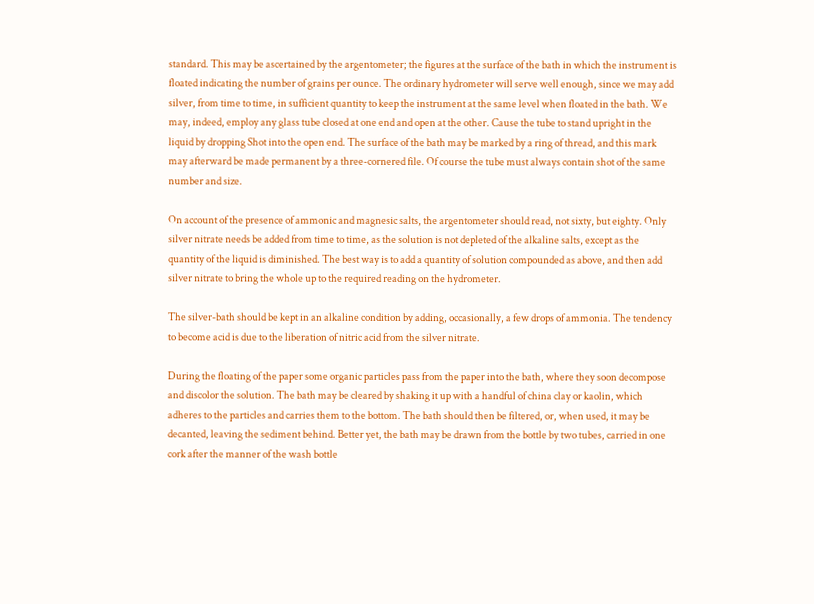standard. This may be ascertained by the argentometer; the figures at the surface of the bath in which the instrument is floated indicating the number of grains per ounce. The ordinary hydrometer will serve well enough, since we may add silver, from time to time, in sufficient quantity to keep the instrument at the same level when floated in the bath. We may, indeed, employ any glass tube closed at one end and open at the other. Cause the tube to stand upright in the liquid by dropping Shot into the open end. The surface of the bath may be marked by a ring of thread, and this mark may afterward be made permanent by a three-cornered file. Of course the tube must always contain shot of the same number and size.

On account of the presence of ammonic and magnesic salts, the argentometer should read, not sixty, but eighty. Only silver nitrate needs be added from time to time, as the solution is not depleted of the alkaline salts, except as the quantity of the liquid is diminished. The best way is to add a quantity of solution compounded as above, and then add silver nitrate to bring the whole up to the required reading on the hydrometer.

The silver-bath should be kept in an alkaline condition by adding, occasionally, a few drops of ammonia. The tendency to become acid is due to the liberation of nitric acid from the silver nitrate.

During the floating of the paper some organic particles pass from the paper into the bath, where they soon decompose and discolor the solution. The bath may be cleared by shaking it up with a handful of china clay or kaolin, which adheres to the particles and carries them to the bottom. The bath should then be filtered, or, when used, it may be decanted, leaving the sediment behind. Better yet, the bath may be drawn from the bottle by two tubes, carried in one cork after the manner of the wash bottle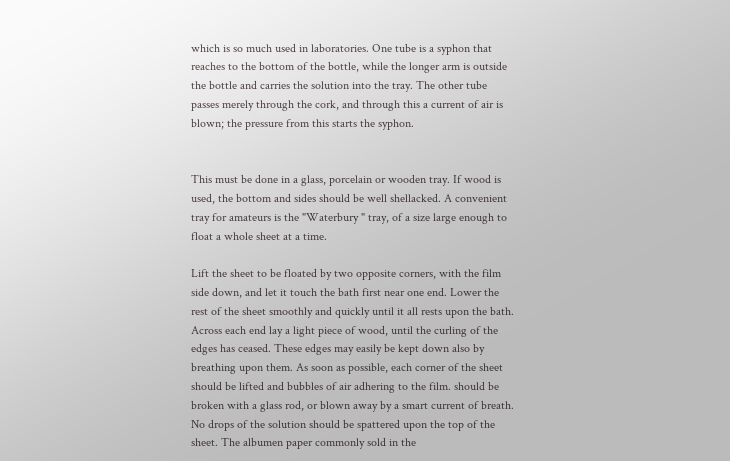which is so much used in laboratories. One tube is a syphon that reaches to the bottom of the bottle, while the longer arm is outside the bottle and carries the solution into the tray. The other tube passes merely through the cork, and through this a current of air is blown; the pressure from this starts the syphon.


This must be done in a glass, porcelain or wooden tray. If wood is used, the bottom and sides should be well shellacked. A convenient tray for amateurs is the "Waterbury " tray, of a size large enough to float a whole sheet at a time.

Lift the sheet to be floated by two opposite corners, with the film side down, and let it touch the bath first near one end. Lower the rest of the sheet smoothly and quickly until it all rests upon the bath. Across each end lay a light piece of wood, until the curling of the edges has ceased. These edges may easily be kept down also by breathing upon them. As soon as possible, each corner of the sheet should be lifted and bubbles of air adhering to the film. should be broken with a glass rod, or blown away by a smart current of breath. No drops of the solution should be spattered upon the top of the sheet. The albumen paper commonly sold in the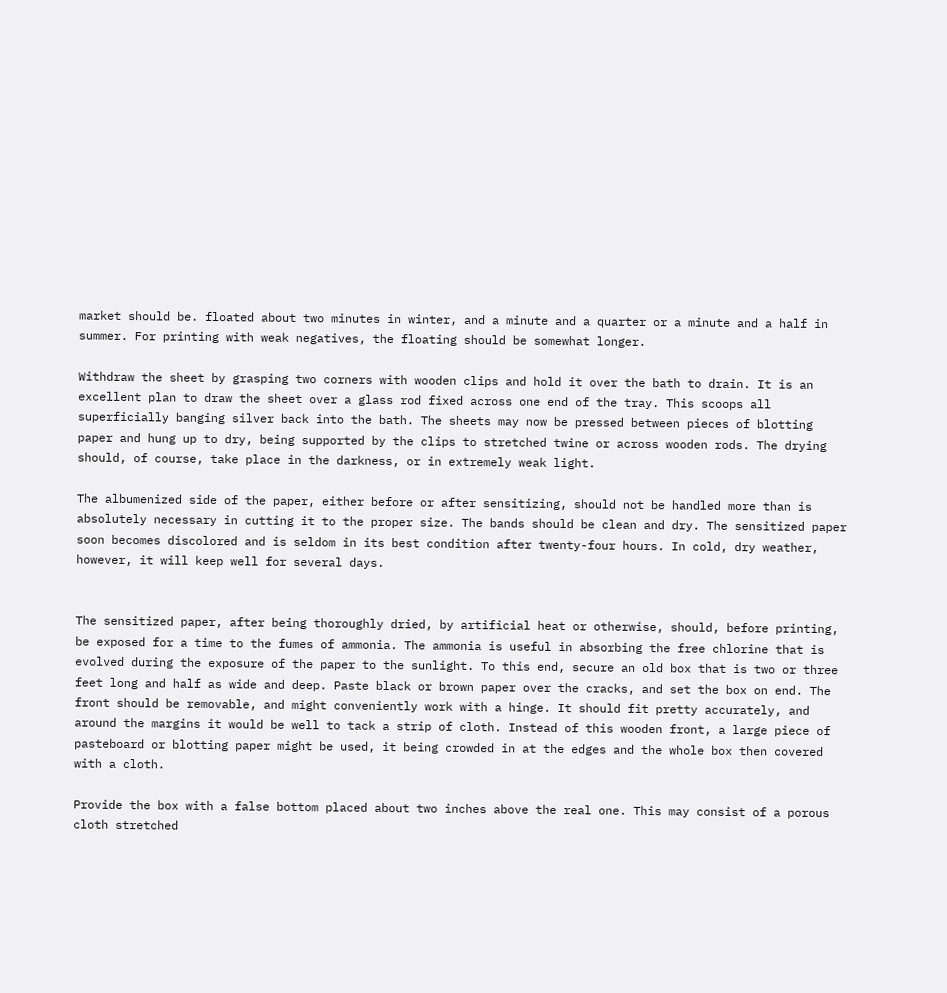market should be. floated about two minutes in winter, and a minute and a quarter or a minute and a half in summer. For printing with weak negatives, the floating should be somewhat longer.

Withdraw the sheet by grasping two corners with wooden clips and hold it over the bath to drain. It is an excellent plan to draw the sheet over a glass rod fixed across one end of the tray. This scoops all superficially banging silver back into the bath. The sheets may now be pressed between pieces of blotting paper and hung up to dry, being supported by the clips to stretched twine or across wooden rods. The drying should, of course, take place in the darkness, or in extremely weak light.

The albumenized side of the paper, either before or after sensitizing, should not be handled more than is absolutely necessary in cutting it to the proper size. The bands should be clean and dry. The sensitized paper soon becomes discolored and is seldom in its best condition after twenty-four hours. In cold, dry weather, however, it will keep well for several days.


The sensitized paper, after being thoroughly dried, by artificial heat or otherwise, should, before printing, be exposed for a time to the fumes of ammonia. The ammonia is useful in absorbing the free chlorine that is evolved during the exposure of the paper to the sunlight. To this end, secure an old box that is two or three feet long and half as wide and deep. Paste black or brown paper over the cracks, and set the box on end. The front should be removable, and might conveniently work with a hinge. It should fit pretty accurately, and around the margins it would be well to tack a strip of cloth. Instead of this wooden front, a large piece of pasteboard or blotting paper might be used, it being crowded in at the edges and the whole box then covered with a cloth.

Provide the box with a false bottom placed about two inches above the real one. This may consist of a porous cloth stretched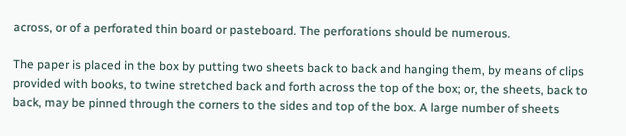across, or of a perforated thin board or pasteboard. The perforations should be numerous.

The paper is placed in the box by putting two sheets back to back and hanging them, by means of clips provided with books, to twine stretched back and forth across the top of the box; or, the sheets, back to back, may be pinned through the corners to the sides and top of the box. A large number of sheets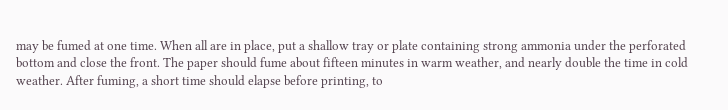may be fumed at one time. When all are in place, put a shallow tray or plate containing strong ammonia under the perforated bottom and close the front. The paper should fume about fifteen minutes in warm weather, and nearly double the time in cold weather. After fuming, a short time should elapse before printing, to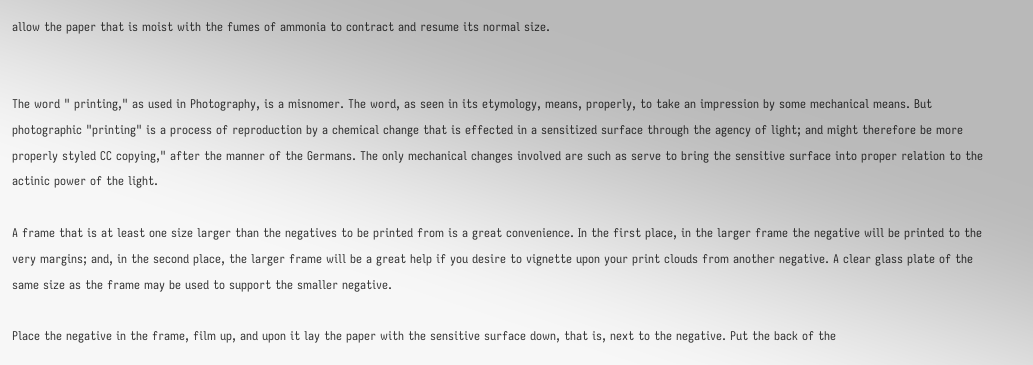allow the paper that is moist with the fumes of ammonia to contract and resume its normal size.


The word " printing," as used in Photography, is a misnomer. The word, as seen in its etymology, means, properly, to take an impression by some mechanical means. But photographic "printing" is a process of reproduction by a chemical change that is effected in a sensitized surface through the agency of light; and might therefore be more properly styled CC copying," after the manner of the Germans. The only mechanical changes involved are such as serve to bring the sensitive surface into proper relation to the actinic power of the light.

A frame that is at least one size larger than the negatives to be printed from is a great convenience. In the first place, in the larger frame the negative will be printed to the very margins; and, in the second place, the larger frame will be a great help if you desire to vignette upon your print clouds from another negative. A clear glass plate of the same size as the frame may be used to support the smaller negative.

Place the negative in the frame, film up, and upon it lay the paper with the sensitive surface down, that is, next to the negative. Put the back of the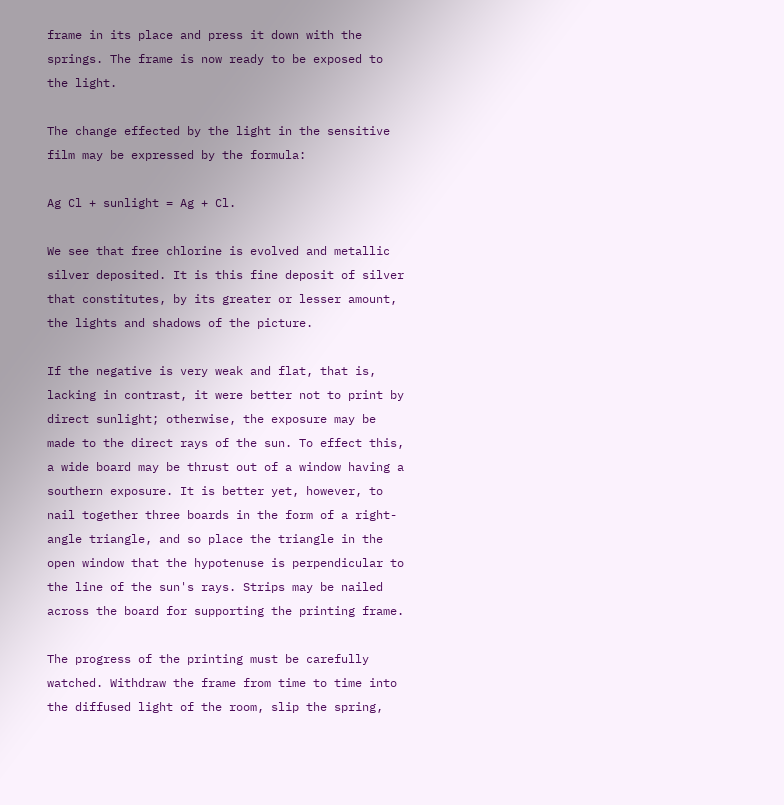frame in its place and press it down with the springs. The frame is now ready to be exposed to the light.

The change effected by the light in the sensitive film may be expressed by the formula:

Ag Cl + sunlight = Ag + Cl.

We see that free chlorine is evolved and metallic silver deposited. It is this fine deposit of silver that constitutes, by its greater or lesser amount, the lights and shadows of the picture.

If the negative is very weak and flat, that is, lacking in contrast, it were better not to print by direct sunlight; otherwise, the exposure may be made to the direct rays of the sun. To effect this, a wide board may be thrust out of a window having a southern exposure. It is better yet, however, to nail together three boards in the form of a right- angle triangle, and so place the triangle in the open window that the hypotenuse is perpendicular to the line of the sun's rays. Strips may be nailed across the board for supporting the printing frame.

The progress of the printing must be carefully watched. Withdraw the frame from time to time into the diffused light of the room, slip the spring,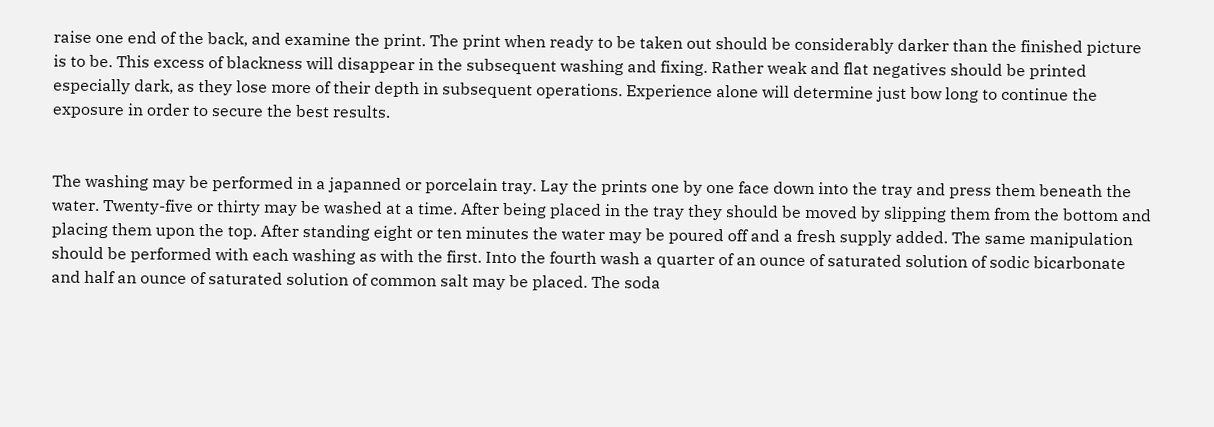raise one end of the back, and examine the print. The print when ready to be taken out should be considerably darker than the finished picture is to be. This excess of blackness will disappear in the subsequent washing and fixing. Rather weak and flat negatives should be printed especially dark, as they lose more of their depth in subsequent operations. Experience alone will determine just bow long to continue the exposure in order to secure the best results.


The washing may be performed in a japanned or porcelain tray. Lay the prints one by one face down into the tray and press them beneath the water. Twenty-five or thirty may be washed at a time. After being placed in the tray they should be moved by slipping them from the bottom and placing them upon the top. After standing eight or ten minutes the water may be poured off and a fresh supply added. The same manipulation should be performed with each washing as with the first. Into the fourth wash a quarter of an ounce of saturated solution of sodic bicarbonate and half an ounce of saturated solution of common salt may be placed. The soda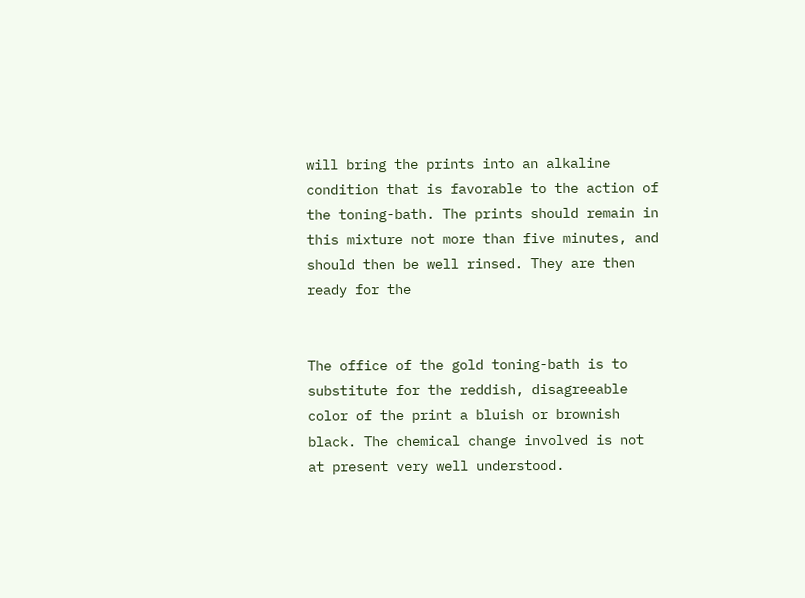will bring the prints into an alkaline condition that is favorable to the action of the toning-bath. The prints should remain in this mixture not more than five minutes, and should then be well rinsed. They are then ready for the


The office of the gold toning-bath is to substitute for the reddish, disagreeable color of the print a bluish or brownish black. The chemical change involved is not at present very well understood.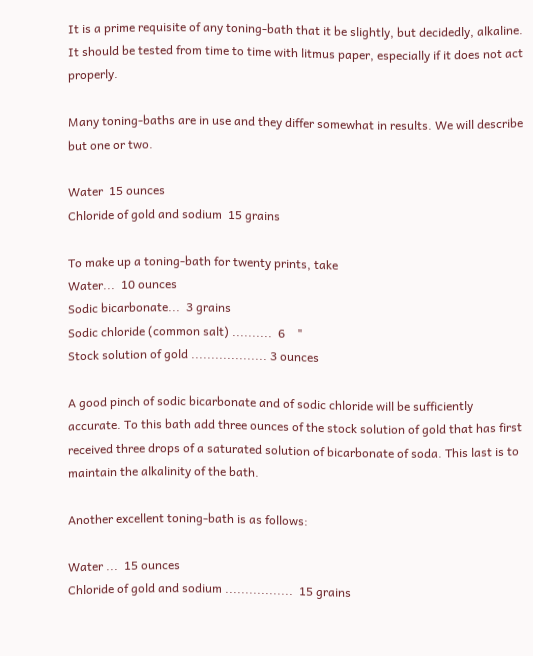It is a prime requisite of any toning-bath that it be slightly, but decidedly, alkaline. It should be tested from time to time with litmus paper, especially if it does not act properly.

Many toning-baths are in use and they differ somewhat in results. We will describe but one or two.

Water  15 ounces
Chloride of gold and sodium  15 grains

To make up a toning-bath for twenty prints, take
Water...  10 ounces
Sodic bicarbonate...  3 grains
Sodic chloride (common salt) ..........  6    "
Stock solution of gold ................... 3 ounces

A good pinch of sodic bicarbonate and of sodic chloride will be sufficiently accurate. To this bath add three ounces of the stock solution of gold that has first received three drops of a saturated solution of bicarbonate of soda. This last is to maintain the alkalinity of the bath.

Another excellent toning-bath is as follows:

Water ...  15 ounces
Chloride of gold and sodium .................  15 grains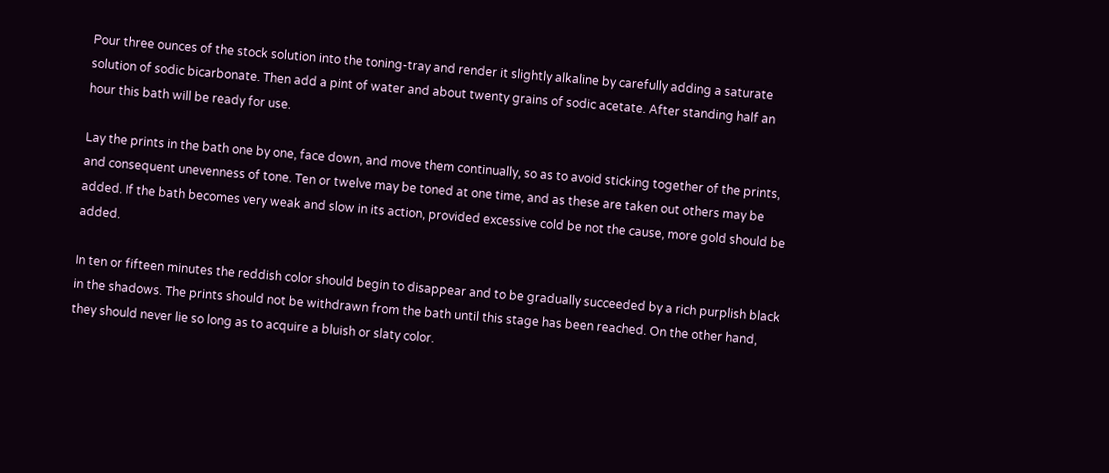Pour three ounces of the stock solution into the toning-tray and render it slightly alkaline by carefully adding a saturate solution of sodic bicarbonate. Then add a pint of water and about twenty grains of sodic acetate. After standing half an hour this bath will be ready for use.

Lay the prints in the bath one by one, face down, and move them continually, so as to avoid sticking together of the prints, and consequent unevenness of tone. Ten or twelve may be toned at one time, and as these are taken out others may be added. If the bath becomes very weak and slow in its action, provided excessive cold be not the cause, more gold should be added.

In ten or fifteen minutes the reddish color should begin to disappear and to be gradually succeeded by a rich purplish black in the shadows. The prints should not be withdrawn from the bath until this stage has been reached. On the other hand, they should never lie so long as to acquire a bluish or slaty color.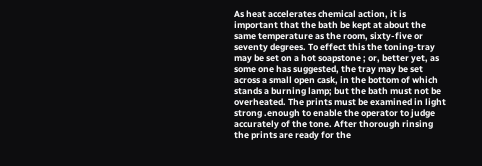As heat accelerates chemical action, it is important that the bath be kept at about the same temperature as the room, sixty-five or seventy degrees. To effect this the toning-tray may be set on a hot soapstone ; or, better yet, as some one has suggested, the tray may be set across a small open cask, in the bottom of which stands a burning lamp; but the bath must not be overheated. The prints must be examined in light strong .enough to enable the operator to judge accurately of the tone. After thorough rinsing the prints are ready for the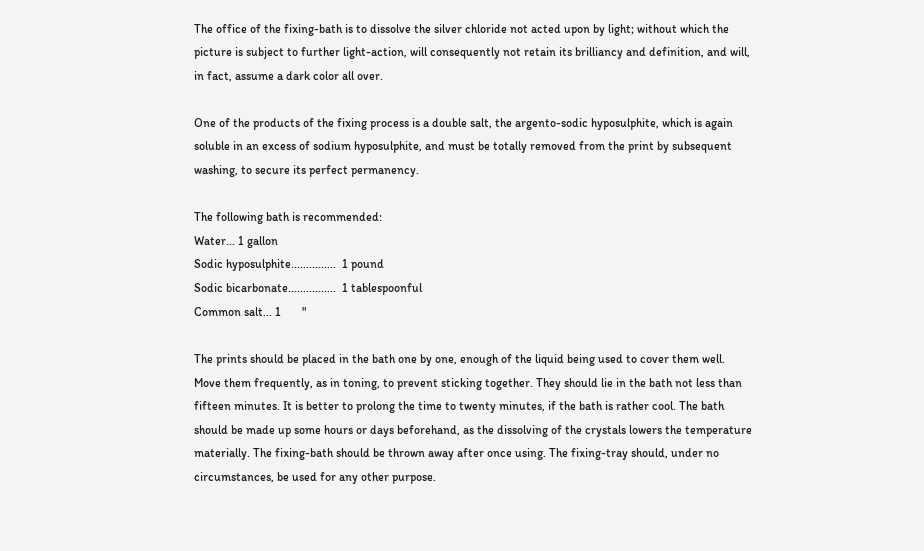The office of the fixing-bath is to dissolve the silver chloride not acted upon by light; without which the picture is subject to further light-action, will consequently not retain its brilliancy and definition, and will, in fact, assume a dark color all over.

One of the products of the fixing process is a double salt, the argento-sodic hyposulphite, which is again soluble in an excess of sodium hyposulphite, and must be totally removed from the print by subsequent washing, to secure its perfect permanency.

The following bath is recommended:
Water... 1 gallon
Sodic hyposulphite...............  1 pound
Sodic bicarbonate................  1 tablespoonful
Common salt... 1       "

The prints should be placed in the bath one by one, enough of the liquid being used to cover them well. Move them frequently, as in toning, to prevent sticking together. They should lie in the bath not less than fifteen minutes. It is better to prolong the time to twenty minutes, if the bath is rather cool. The bath should be made up some hours or days beforehand, as the dissolving of the crystals lowers the temperature materially. The fixing-bath should be thrown away after once using. The fixing-tray should, under no circumstances, be used for any other purpose.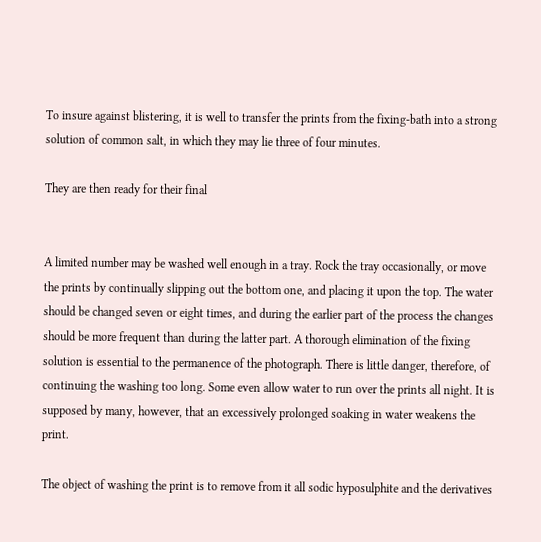To insure against blistering, it is well to transfer the prints from the fixing-bath into a strong solution of common salt, in which they may lie three of four minutes.

They are then ready for their final


A limited number may be washed well enough in a tray. Rock the tray occasionally, or move the prints by continually slipping out the bottom one, and placing it upon the top. The water should be changed seven or eight times, and during the earlier part of the process the changes should be more frequent than during the latter part. A thorough elimination of the fixing solution is essential to the permanence of the photograph. There is little danger, therefore, of continuing the washing too long. Some even allow water to run over the prints all night. It is supposed by many, however, that an excessively prolonged soaking in water weakens the print.

The object of washing the print is to remove from it all sodic hyposulphite and the derivatives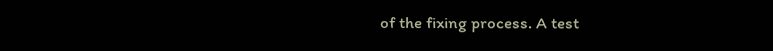of the fixing process. A test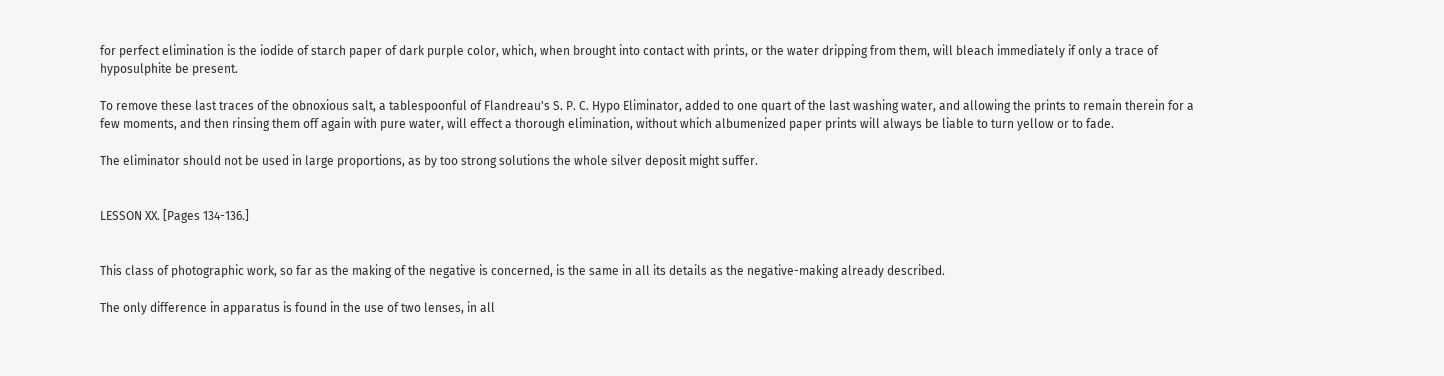for perfect elimination is the iodide of starch paper of dark purple color, which, when brought into contact with prints, or the water dripping from them, will bleach immediately if only a trace of hyposulphite be present.

To remove these last traces of the obnoxious salt, a tablespoonful of Flandreau's S. P. C. Hypo Eliminator, added to one quart of the last washing water, and allowing the prints to remain therein for a few moments, and then rinsing them off again with pure water, will effect a thorough elimination, without which albumenized paper prints will always be liable to turn yellow or to fade.

The eliminator should not be used in large proportions, as by too strong solutions the whole silver deposit might suffer.


LESSON XX. [Pages 134-136.]


This class of photographic work, so far as the making of the negative is concerned, is the same in all its details as the negative-making already described.

The only difference in apparatus is found in the use of two lenses, in all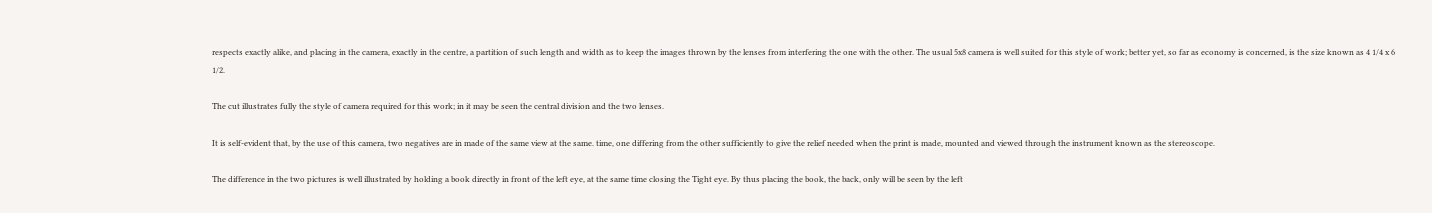respects exactly alike, and placing in the camera, exactly in the centre, a partition of such length and width as to keep the images thrown by the lenses from interfering the one with the other. The usual 5x8 camera is well suited for this style of work; better yet, so far as economy is concerned, is the size known as 4 1/4 x 6 1/2.

The cut illustrates fully the style of camera required for this work; in it may be seen the central division and the two lenses.

It is self-evident that, by the use of this camera, two negatives are in made of the same view at the same. time, one differing from the other sufficiently to give the relief needed when the print is made, mounted and viewed through the instrument known as the stereoscope.

The difference in the two pictures is well illustrated by holding a book directly in front of the left eye, at the same time closing the Tight eye. By thus placing the book, the back, only will be seen by the left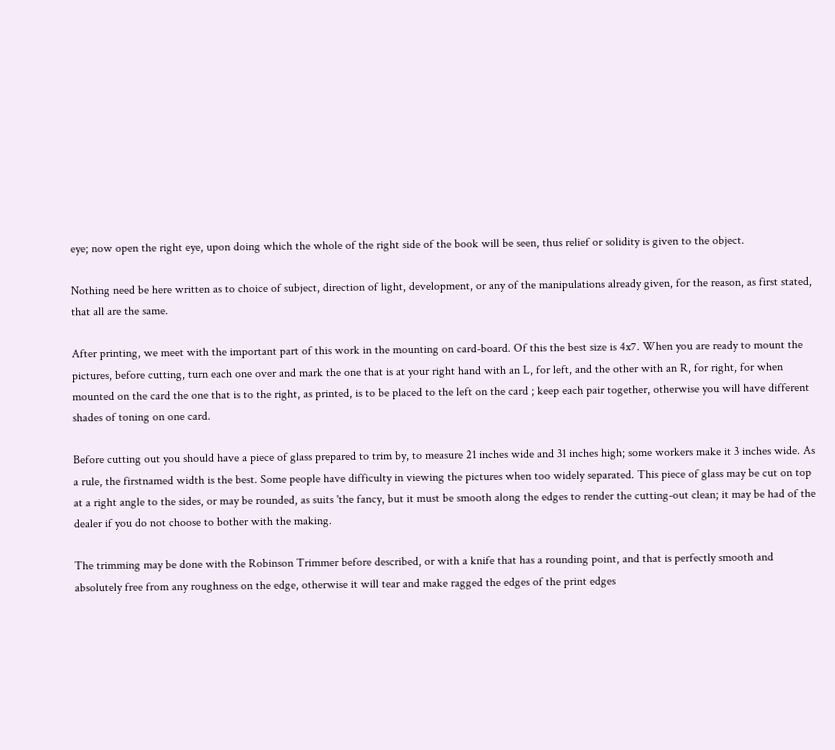eye; now open the right eye, upon doing which the whole of the right side of the book will be seen, thus relief or solidity is given to the object.

Nothing need be here written as to choice of subject, direction of light, development, or any of the manipulations already given, for the reason, as first stated, that all are the same.

After printing, we meet with the important part of this work in the mounting on card-board. Of this the best size is 4x7. When you are ready to mount the pictures, before cutting, turn each one over and mark the one that is at your right hand with an L, for left, and the other with an R, for right, for when mounted on the card the one that is to the right, as printed, is to be placed to the left on the card ; keep each pair together, otherwise you will have different shades of toning on one card.

Before cutting out you should have a piece of glass prepared to trim by, to measure 21 inches wide and 31 inches high; some workers make it 3 inches wide. As a rule, the firstnamed width is the best. Some people have difficulty in viewing the pictures when too widely separated. This piece of glass may be cut on top at a right angle to the sides, or may be rounded, as suits 'the fancy, but it must be smooth along the edges to render the cutting-out clean; it may be had of the dealer if you do not choose to bother with the making.

The trimming may be done with the Robinson Trimmer before described, or with a knife that has a rounding point, and that is perfectly smooth and absolutely free from any roughness on the edge, otherwise it will tear and make ragged the edges of the print edges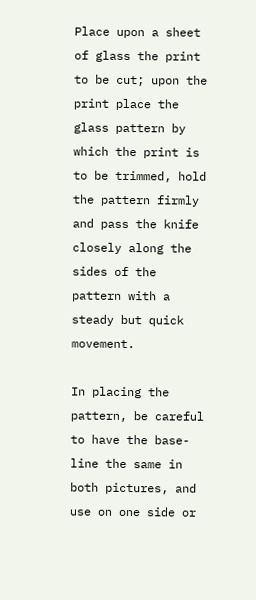Place upon a sheet of glass the print to be cut; upon the print place the glass pattern by which the print is to be trimmed, hold the pattern firmly and pass the knife closely along the sides of the pattern with a steady but quick movement.

In placing the pattern, be careful to have the base-line the same in both pictures, and use on one side or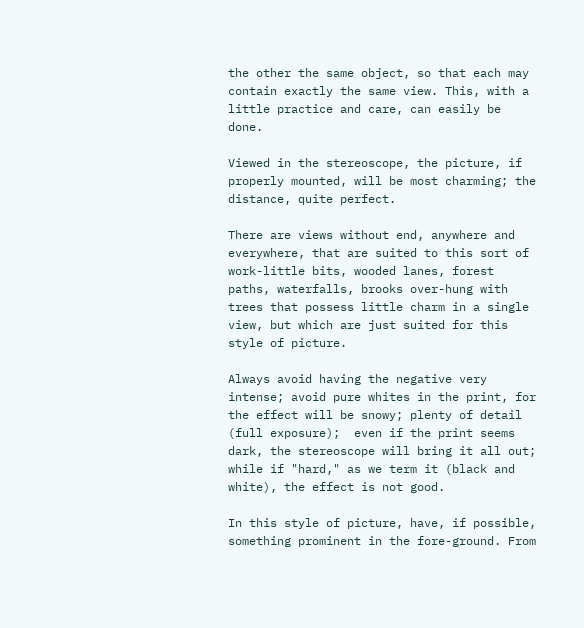the other the same object, so that each may contain exactly the same view. This, with a little practice and care, can easily be done.

Viewed in the stereoscope, the picture, if properly mounted, will be most charming; the distance, quite perfect.

There are views without end, anywhere and everywhere, that are suited to this sort of work-little bits, wooded lanes, forest paths, waterfalls, brooks over-hung with trees that possess little charm in a single view, but which are just suited for this style of picture.

Always avoid having the negative very intense; avoid pure whites in the print, for the effect will be snowy; plenty of detail (full exposure);  even if the print seems dark, the stereoscope will bring it all out; while if "hard," as we term it (black and white), the effect is not good.

In this style of picture, have, if possible, something prominent in the fore-ground. From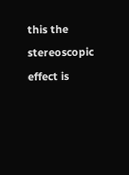this the stereoscopic effect is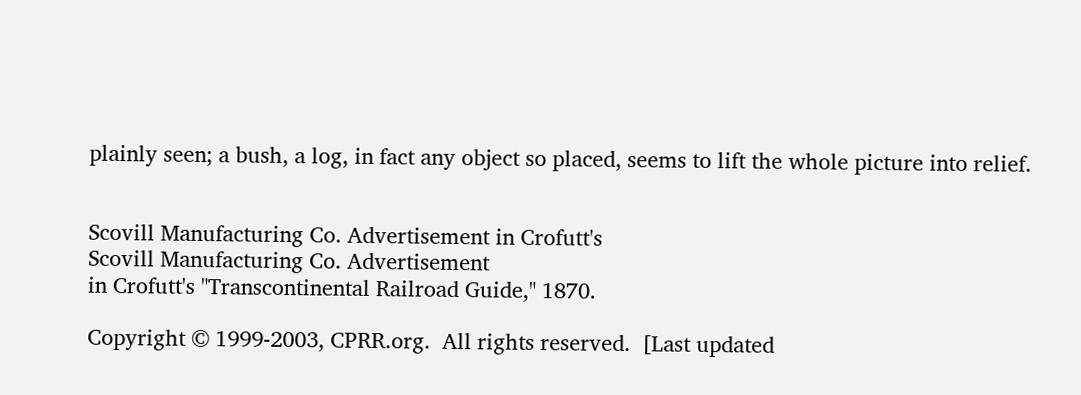plainly seen; a bush, a log, in fact any object so placed, seems to lift the whole picture into relief.


Scovill Manufacturing Co. Advertisement in Crofutt's
Scovill Manufacturing Co. Advertisement
in Crofutt's "Transcontinental Railroad Guide," 1870.

Copyright © 1999-2003, CPRR.org.  All rights reserved.  [Last updated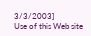3/3/2003]
Use of this Web site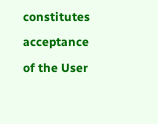constitutes acceptance of the User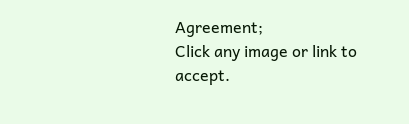Agreement;
Click any image or link to accept.